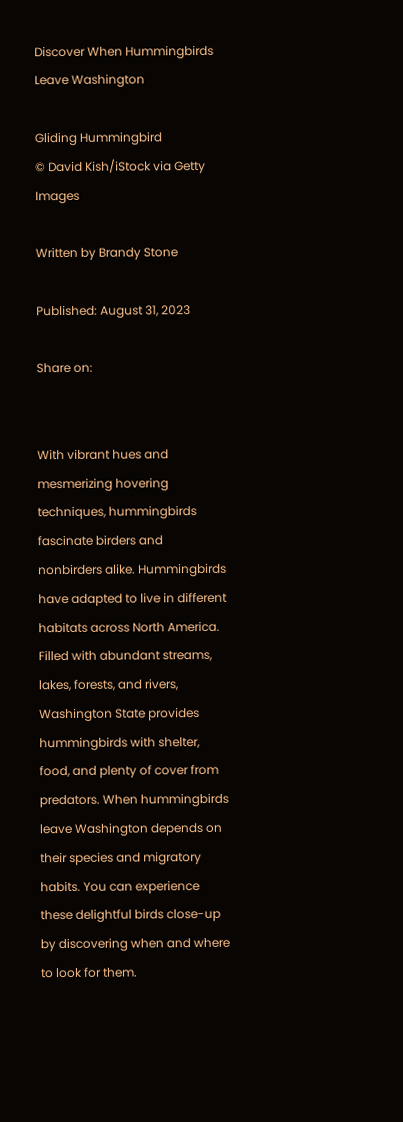Discover When Hummingbirds Leave Washington

Gliding Hummingbird
© David Kish/iStock via Getty Images

Written by Brandy Stone

Published: August 31, 2023

Share on:


With vibrant hues and mesmerizing hovering techniques, hummingbirds fascinate birders and nonbirders alike. Hummingbirds have adapted to live in different habitats across North America. Filled with abundant streams, lakes, forests, and rivers, Washington State provides hummingbirds with shelter, food, and plenty of cover from predators. When hummingbirds leave Washington depends on their species and migratory habits. You can experience these delightful birds close-up by discovering when and where to look for them.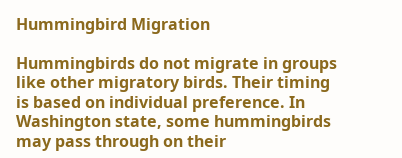Hummingbird Migration

Hummingbirds do not migrate in groups like other migratory birds. Their timing is based on individual preference. In Washington state, some hummingbirds may pass through on their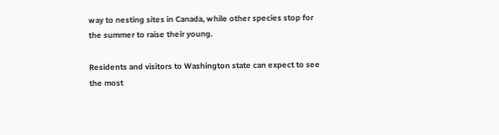way to nesting sites in Canada, while other species stop for the summer to raise their young.

Residents and visitors to Washington state can expect to see the most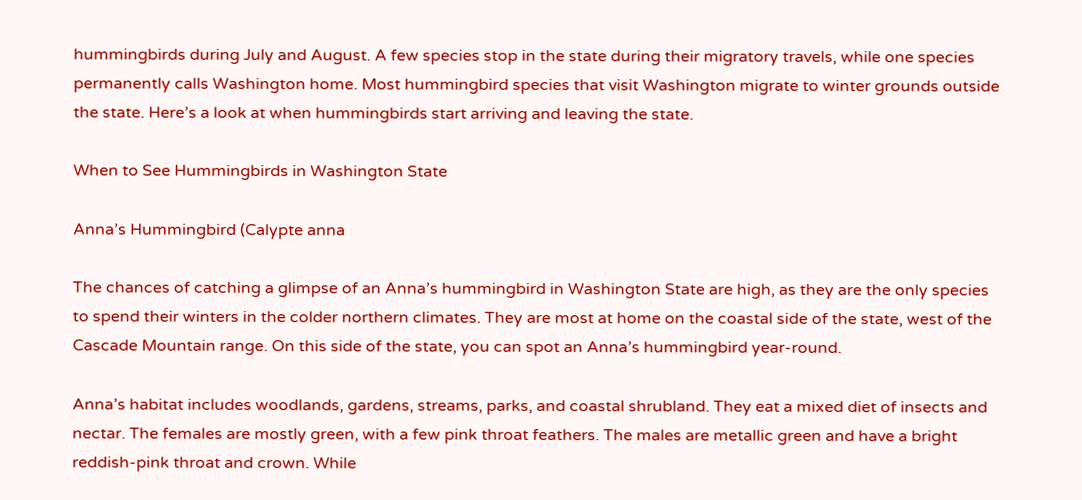hummingbirds during July and August. A few species stop in the state during their migratory travels, while one species permanently calls Washington home. Most hummingbird species that visit Washington migrate to winter grounds outside the state. Here’s a look at when hummingbirds start arriving and leaving the state.

When to See Hummingbirds in Washington State

Anna’s Hummingbird (Calypte anna

The chances of catching a glimpse of an Anna’s hummingbird in Washington State are high, as they are the only species to spend their winters in the colder northern climates. They are most at home on the coastal side of the state, west of the Cascade Mountain range. On this side of the state, you can spot an Anna’s hummingbird year-round.

Anna’s habitat includes woodlands, gardens, streams, parks, and coastal shrubland. They eat a mixed diet of insects and nectar. The females are mostly green, with a few pink throat feathers. The males are metallic green and have a bright reddish-pink throat and crown. While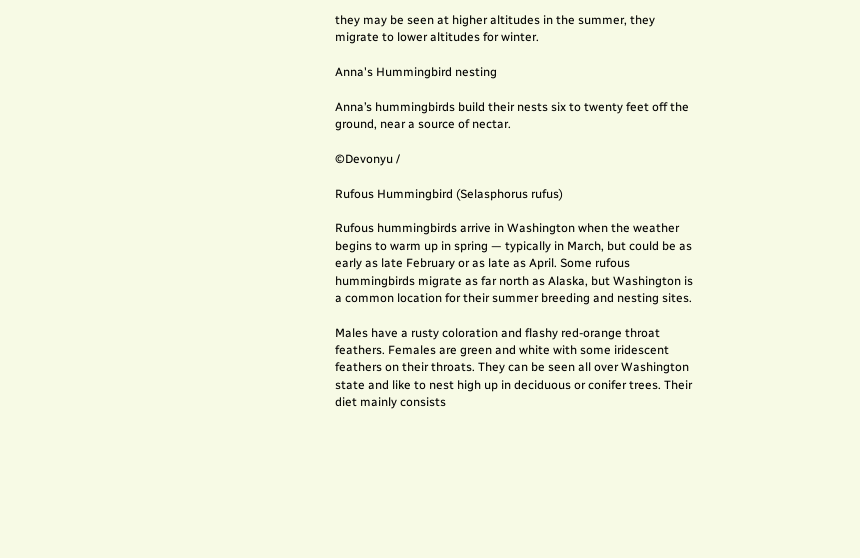they may be seen at higher altitudes in the summer, they migrate to lower altitudes for winter.

Anna's Hummingbird nesting

Anna’s hummingbirds build their nests six to twenty feet off the ground, near a source of nectar.

©Devonyu /

Rufous Hummingbird (Selasphorus rufus)

Rufous hummingbirds arrive in Washington when the weather begins to warm up in spring — typically in March, but could be as early as late February or as late as April. Some rufous hummingbirds migrate as far north as Alaska, but Washington is a common location for their summer breeding and nesting sites.

Males have a rusty coloration and flashy red-orange throat feathers. Females are green and white with some iridescent feathers on their throats. They can be seen all over Washington state and like to nest high up in deciduous or conifer trees. Their diet mainly consists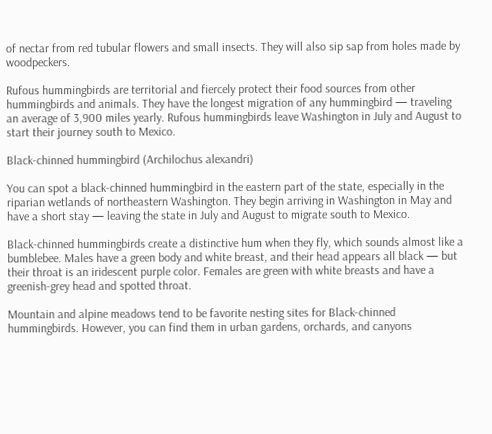of nectar from red tubular flowers and small insects. They will also sip sap from holes made by woodpeckers.

Rufous hummingbirds are territorial and fiercely protect their food sources from other hummingbirds and animals. They have the longest migration of any hummingbird — traveling an average of 3,900 miles yearly. Rufous hummingbirds leave Washington in July and August to start their journey south to Mexico.

Black-chinned hummingbird (Archilochus alexandri)

You can spot a black-chinned hummingbird in the eastern part of the state, especially in the riparian wetlands of northeastern Washington. They begin arriving in Washington in May and have a short stay — leaving the state in July and August to migrate south to Mexico.

Black-chinned hummingbirds create a distinctive hum when they fly, which sounds almost like a bumblebee. Males have a green body and white breast, and their head appears all black — but their throat is an iridescent purple color. Females are green with white breasts and have a greenish-grey head and spotted throat.

Mountain and alpine meadows tend to be favorite nesting sites for Black-chinned hummingbirds. However, you can find them in urban gardens, orchards, and canyons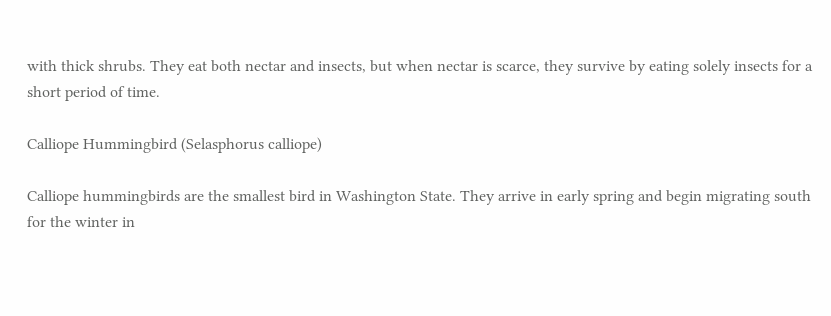with thick shrubs. They eat both nectar and insects, but when nectar is scarce, they survive by eating solely insects for a short period of time.

Calliope Hummingbird (Selasphorus calliope)

Calliope hummingbirds are the smallest bird in Washington State. They arrive in early spring and begin migrating south for the winter in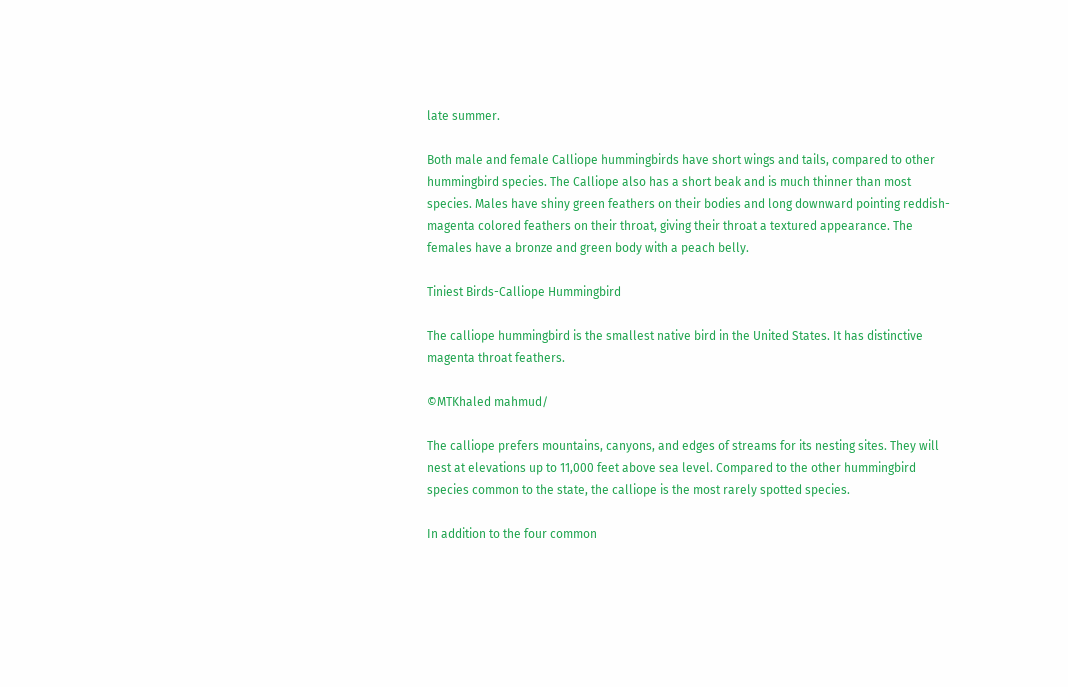late summer.

Both male and female Calliope hummingbirds have short wings and tails, compared to other hummingbird species. The Calliope also has a short beak and is much thinner than most species. Males have shiny green feathers on their bodies and long downward pointing reddish-magenta colored feathers on their throat, giving their throat a textured appearance. The females have a bronze and green body with a peach belly.

Tiniest Birds-Calliope Hummingbird

The calliope hummingbird is the smallest native bird in the United States. It has distinctive magenta throat feathers.

©MTKhaled mahmud/

The calliope prefers mountains, canyons, and edges of streams for its nesting sites. They will nest at elevations up to 11,000 feet above sea level. Compared to the other hummingbird species common to the state, the calliope is the most rarely spotted species.

In addition to the four common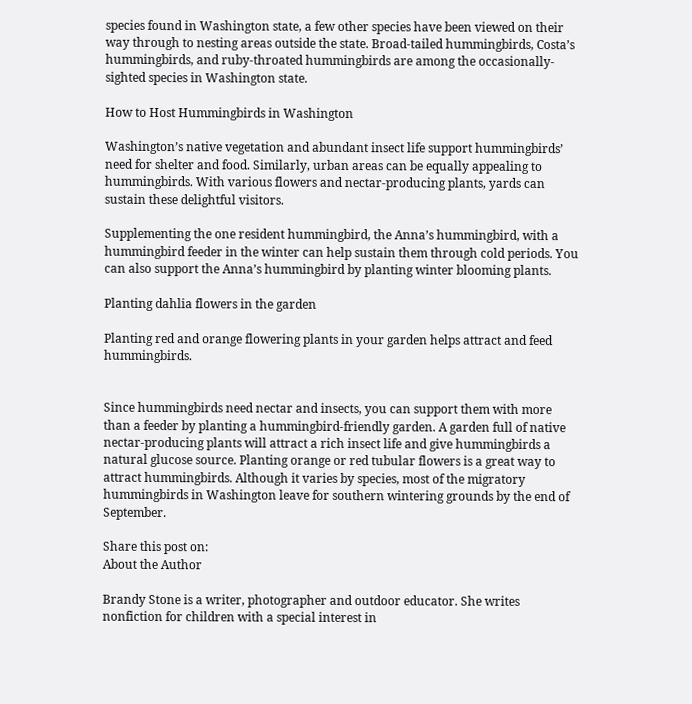species found in Washington state, a few other species have been viewed on their way through to nesting areas outside the state. Broad-tailed hummingbirds, Costa’s hummingbirds, and ruby-throated hummingbirds are among the occasionally-sighted species in Washington state.

How to Host Hummingbirds in Washington

Washington’s native vegetation and abundant insect life support hummingbirds’ need for shelter and food. Similarly, urban areas can be equally appealing to hummingbirds. With various flowers and nectar-producing plants, yards can sustain these delightful visitors.

Supplementing the one resident hummingbird, the Anna’s hummingbird, with a hummingbird feeder in the winter can help sustain them through cold periods. You can also support the Anna’s hummingbird by planting winter blooming plants.

Planting dahlia flowers in the garden

Planting red and orange flowering plants in your garden helps attract and feed hummingbirds.


Since hummingbirds need nectar and insects, you can support them with more than a feeder by planting a hummingbird-friendly garden. A garden full of native nectar-producing plants will attract a rich insect life and give hummingbirds a natural glucose source. Planting orange or red tubular flowers is a great way to attract hummingbirds. Although it varies by species, most of the migratory hummingbirds in Washington leave for southern wintering grounds by the end of September.

Share this post on:
About the Author

Brandy Stone is a writer, photographer and outdoor educator. She writes nonfiction for children with a special interest in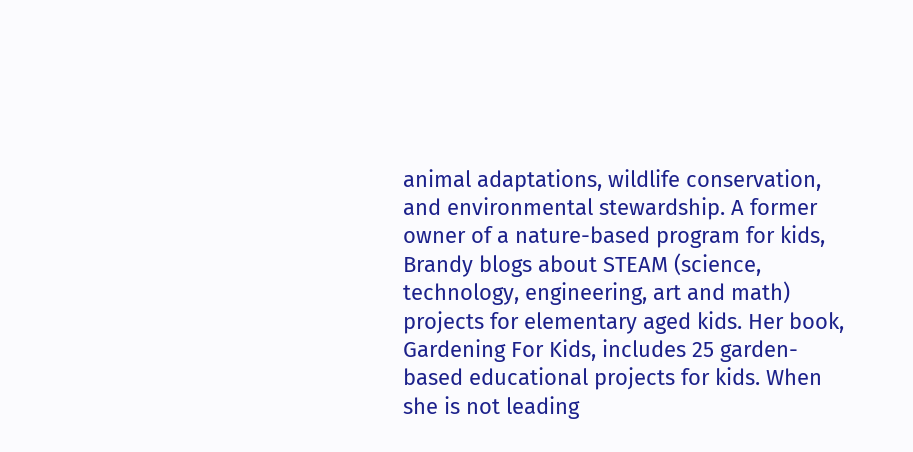animal adaptations, wildlife conservation, and environmental stewardship. A former owner of a nature-based program for kids, Brandy blogs about STEAM (science, technology, engineering, art and math) projects for elementary aged kids. Her book, Gardening For Kids, includes 25 garden-based educational projects for kids. When she is not leading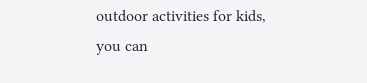outdoor activities for kids, you can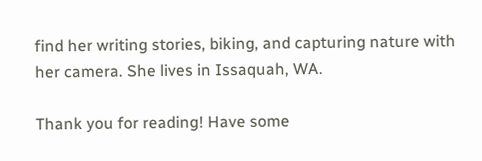find her writing stories, biking, and capturing nature with her camera. She lives in Issaquah, WA.

Thank you for reading! Have some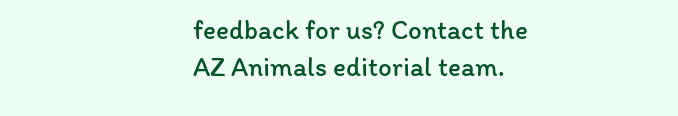feedback for us? Contact the AZ Animals editorial team.